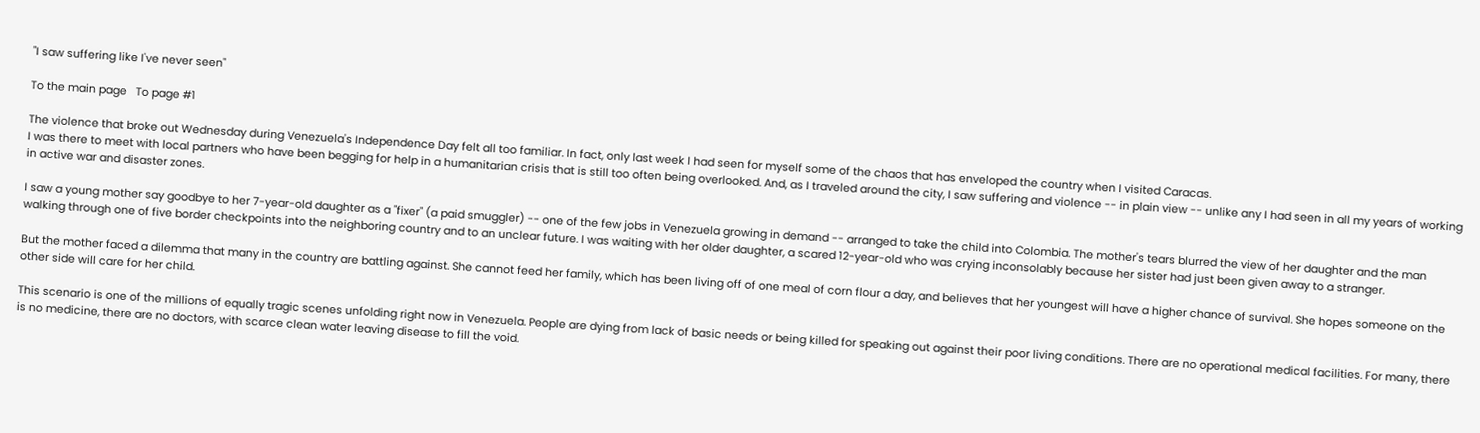"I saw suffering like I've never seen"

To the main page   To page #1

The violence that broke out Wednesday during Venezuela's Independence Day felt all too familiar. In fact, only last week I had seen for myself some of the chaos that has enveloped the country when I visited Caracas.
I was there to meet with local partners who have been begging for help in a humanitarian crisis that is still too often being overlooked. And, as I traveled around the city, I saw suffering and violence -- in plain view -- unlike any I had seen in all my years of working in active war and disaster zones.

I saw a young mother say goodbye to her 7-year-old daughter as a "fixer" (a paid smuggler) -- one of the few jobs in Venezuela growing in demand -- arranged to take the child into Colombia. The mother's tears blurred the view of her daughter and the man walking through one of five border checkpoints into the neighboring country and to an unclear future. I was waiting with her older daughter, a scared 12-year-old who was crying inconsolably because her sister had just been given away to a stranger.

But the mother faced a dilemma that many in the country are battling against. She cannot feed her family, which has been living off of one meal of corn flour a day, and believes that her youngest will have a higher chance of survival. She hopes someone on the other side will care for her child.

This scenario is one of the millions of equally tragic scenes unfolding right now in Venezuela. People are dying from lack of basic needs or being killed for speaking out against their poor living conditions. There are no operational medical facilities. For many, there is no medicine, there are no doctors, with scarce clean water leaving disease to fill the void.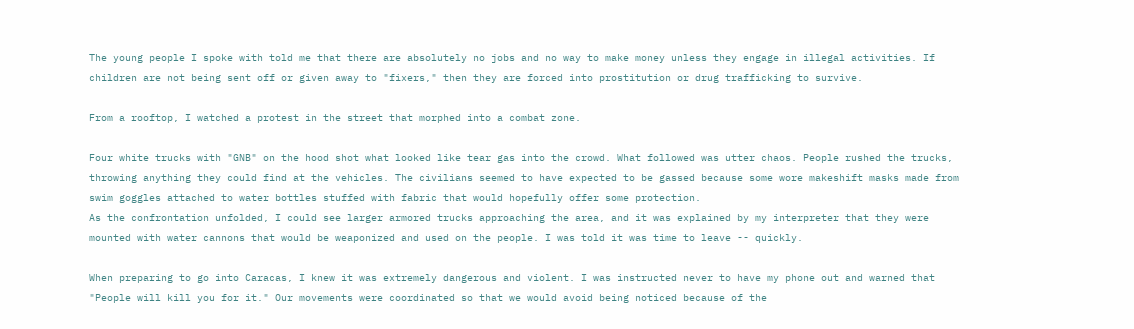The young people I spoke with told me that there are absolutely no jobs and no way to make money unless they engage in illegal activities. If children are not being sent off or given away to "fixers," then they are forced into prostitution or drug trafficking to survive.

From a rooftop, I watched a protest in the street that morphed into a combat zone.

Four white trucks with "GNB" on the hood shot what looked like tear gas into the crowd. What followed was utter chaos. People rushed the trucks, throwing anything they could find at the vehicles. The civilians seemed to have expected to be gassed because some wore makeshift masks made from swim goggles attached to water bottles stuffed with fabric that would hopefully offer some protection.
As the confrontation unfolded, I could see larger armored trucks approaching the area, and it was explained by my interpreter that they were mounted with water cannons that would be weaponized and used on the people. I was told it was time to leave -- quickly.

When preparing to go into Caracas, I knew it was extremely dangerous and violent. I was instructed never to have my phone out and warned that "People will kill you for it." Our movements were coordinated so that we would avoid being noticed because of the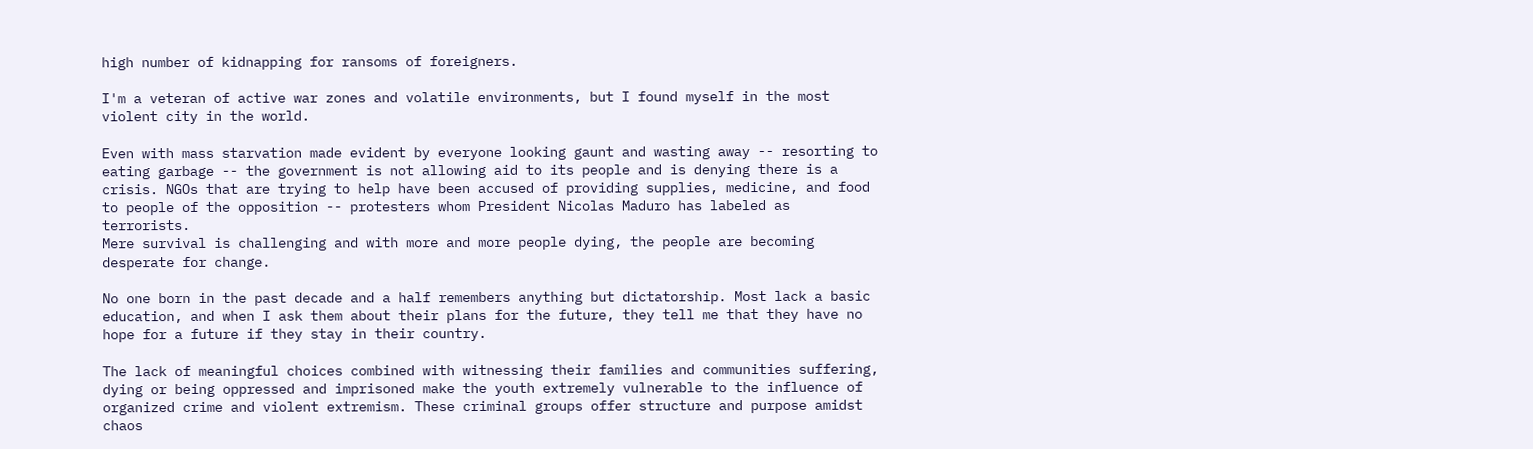high number of kidnapping for ransoms of foreigners.

I'm a veteran of active war zones and volatile environments, but I found myself in the most violent city in the world.

Even with mass starvation made evident by everyone looking gaunt and wasting away -- resorting to eating garbage -- the government is not allowing aid to its people and is denying there is a crisis. NGOs that are trying to help have been accused of providing supplies, medicine, and food to people of the opposition -- protesters whom President Nicolas Maduro has labeled as terrorists.
Mere survival is challenging and with more and more people dying, the people are becoming desperate for change.

No one born in the past decade and a half remembers anything but dictatorship. Most lack a basic education, and when I ask them about their plans for the future, they tell me that they have no hope for a future if they stay in their country.

The lack of meaningful choices combined with witnessing their families and communities suffering, dying or being oppressed and imprisoned make the youth extremely vulnerable to the influence of organized crime and violent extremism. These criminal groups offer structure and purpose amidst chaos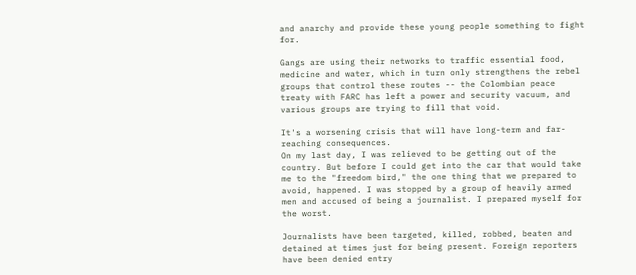and anarchy and provide these young people something to fight for.

Gangs are using their networks to traffic essential food, medicine and water, which in turn only strengthens the rebel groups that control these routes -- the Colombian peace treaty with FARC has left a power and security vacuum, and various groups are trying to fill that void.

It's a worsening crisis that will have long-term and far-reaching consequences.
On my last day, I was relieved to be getting out of the country. But before I could get into the car that would take me to the "freedom bird," the one thing that we prepared to avoid, happened. I was stopped by a group of heavily armed men and accused of being a journalist. I prepared myself for the worst.

Journalists have been targeted, killed, robbed, beaten and detained at times just for being present. Foreign reporters have been denied entry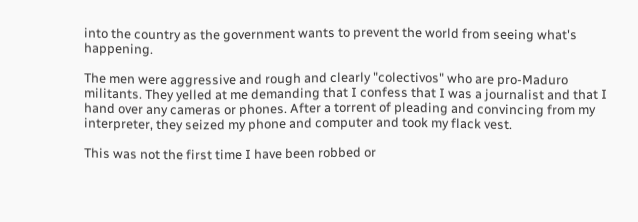into the country as the government wants to prevent the world from seeing what's happening.

The men were aggressive and rough and clearly "colectivos" who are pro-Maduro militants. They yelled at me demanding that I confess that I was a journalist and that I hand over any cameras or phones. After a torrent of pleading and convincing from my interpreter, they seized my phone and computer and took my flack vest.

This was not the first time I have been robbed or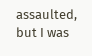assaulted, but I was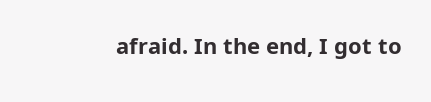afraid. In the end, I got to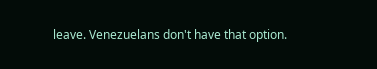leave. Venezuelans don't have that option.